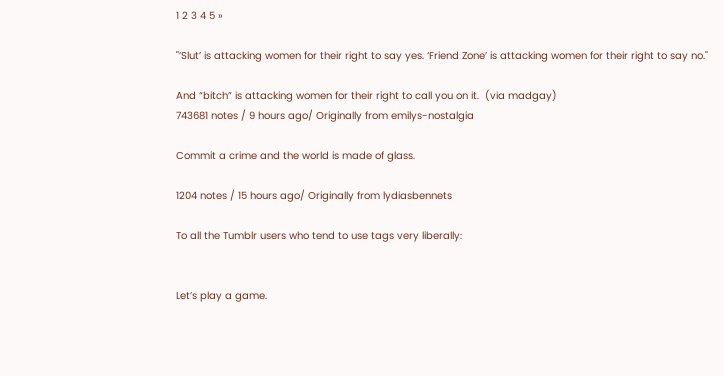1 2 3 4 5 »

"’Slut’ is attacking women for their right to say yes. ‘Friend Zone’ is attacking women for their right to say no."

And “bitch” is attacking women for their right to call you on it.  (via madgay)
743681 notes / 9 hours ago/ Originally from emilys-nostalgia

Commit a crime and the world is made of glass.

1204 notes / 15 hours ago/ Originally from lydiasbennets

To all the Tumblr users who tend to use tags very liberally:


Let’s play a game.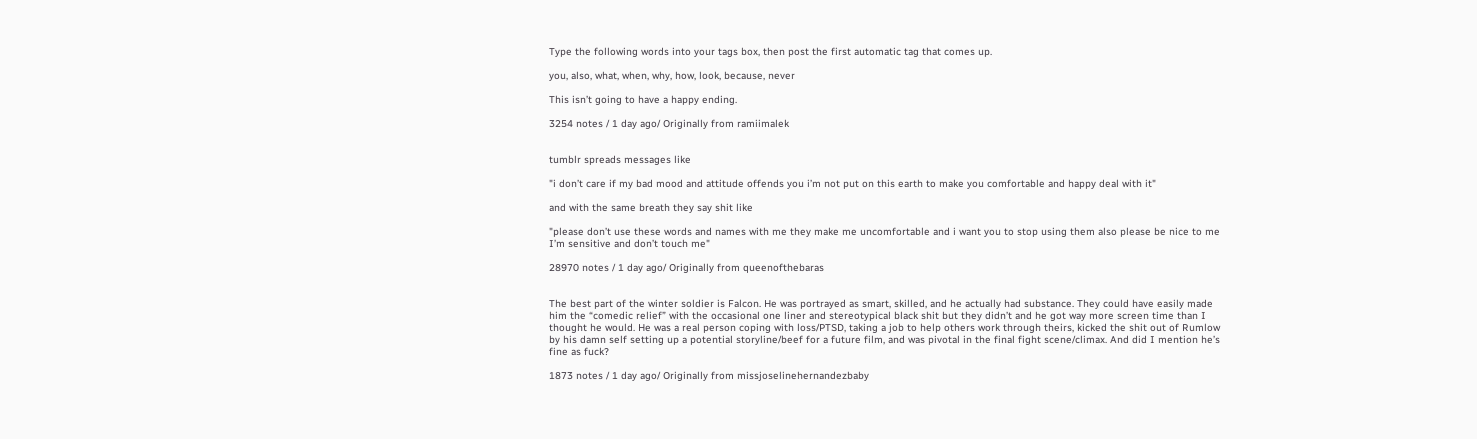Type the following words into your tags box, then post the first automatic tag that comes up.

you, also, what, when, why, how, look, because, never

This isn’t going to have a happy ending.

3254 notes / 1 day ago/ Originally from ramiimalek


tumblr spreads messages like

"i don’t care if my bad mood and attitude offends you i’m not put on this earth to make you comfortable and happy deal with it"

and with the same breath they say shit like

"please don’t use these words and names with me they make me uncomfortable and i want you to stop using them also please be nice to me I’m sensitive and don’t touch me"

28970 notes / 1 day ago/ Originally from queenofthebaras


The best part of the winter soldier is Falcon. He was portrayed as smart, skilled, and he actually had substance. They could have easily made him the “comedic relief” with the occasional one liner and stereotypical black shit but they didn’t and he got way more screen time than I thought he would. He was a real person coping with loss/PTSD, taking a job to help others work through theirs, kicked the shit out of Rumlow by his damn self setting up a potential storyline/beef for a future film, and was pivotal in the final fight scene/climax. And did I mention he’s fine as fuck?

1873 notes / 1 day ago/ Originally from missjoselinehernandezbaby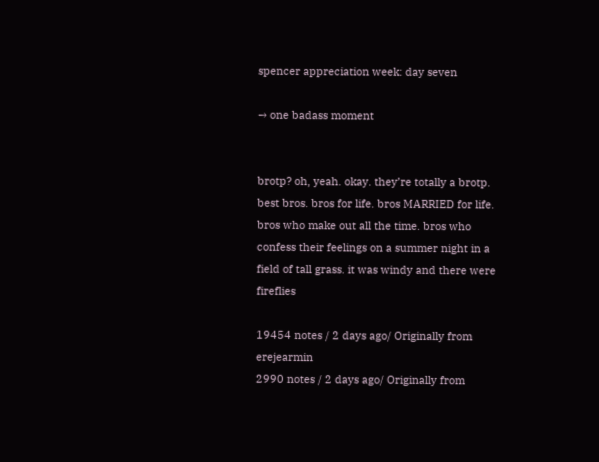spencer appreciation week: day seven

→ one badass moment


brotp? oh, yeah. okay. they’re totally a brotp. best bros. bros for life. bros MARRIED for life. bros who make out all the time. bros who confess their feelings on a summer night in a field of tall grass. it was windy and there were fireflies

19454 notes / 2 days ago/ Originally from erejearmin
2990 notes / 2 days ago/ Originally from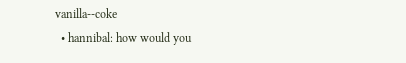vanilla--coke
  • hannibal: how would you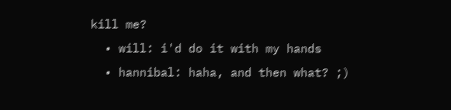kill me?
  • will: i'd do it with my hands
  • hannibal: haha, and then what? ;)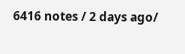6416 notes / 2 days ago/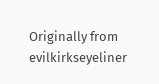Originally from evilkirkseyeliner